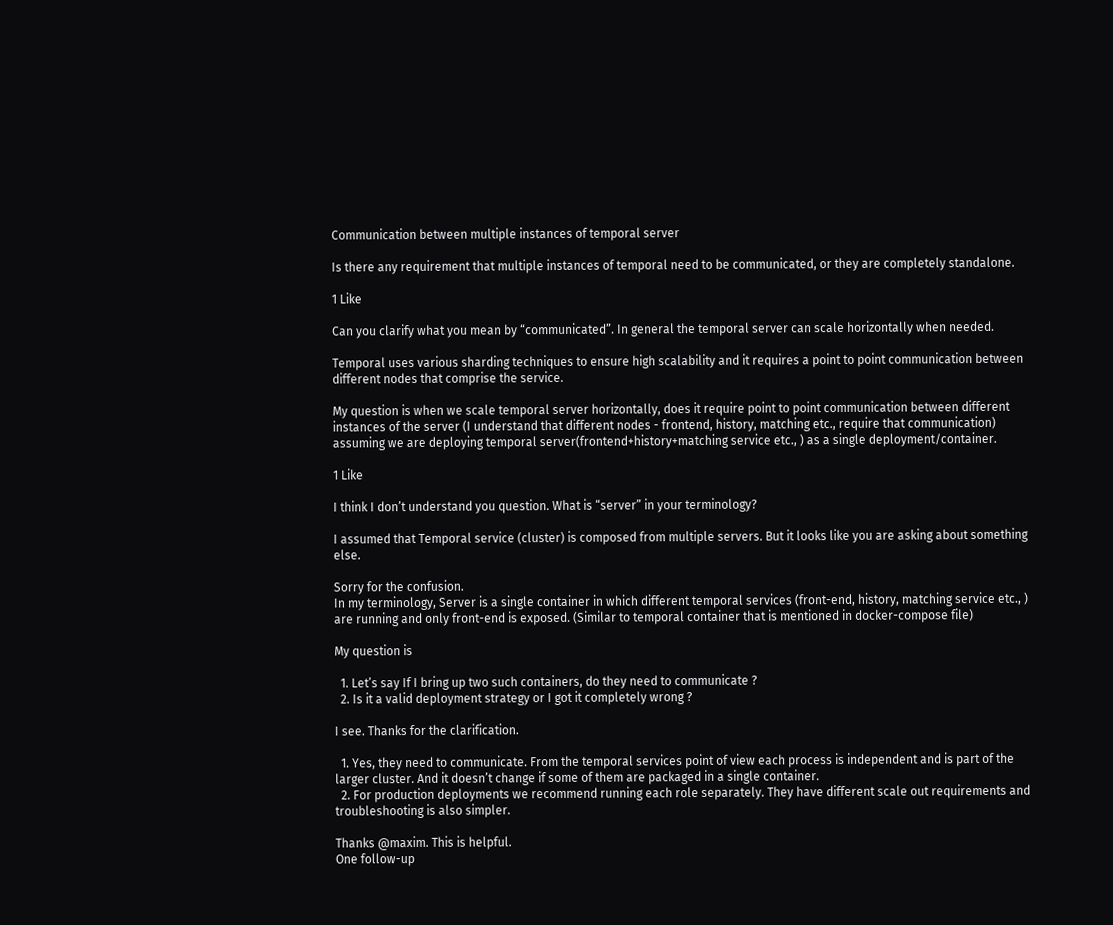Communication between multiple instances of temporal server

Is there any requirement that multiple instances of temporal need to be communicated, or they are completely standalone.

1 Like

Can you clarify what you mean by “communicated”. In general the temporal server can scale horizontally when needed.

Temporal uses various sharding techniques to ensure high scalability and it requires a point to point communication between different nodes that comprise the service.

My question is when we scale temporal server horizontally, does it require point to point communication between different instances of the server (I understand that different nodes - frontend, history, matching etc., require that communication) assuming we are deploying temporal server(frontend+history+matching service etc., ) as a single deployment/container.

1 Like

I think I don’t understand you question. What is “server” in your terminology?

I assumed that Temporal service (cluster) is composed from multiple servers. But it looks like you are asking about something else.

Sorry for the confusion.
In my terminology, Server is a single container in which different temporal services (front-end, history, matching service etc., ) are running and only front-end is exposed. (Similar to temporal container that is mentioned in docker-compose file)

My question is

  1. Let’s say If I bring up two such containers, do they need to communicate ?
  2. Is it a valid deployment strategy or I got it completely wrong ?

I see. Thanks for the clarification.

  1. Yes, they need to communicate. From the temporal services point of view each process is independent and is part of the larger cluster. And it doesn’t change if some of them are packaged in a single container.
  2. For production deployments we recommend running each role separately. They have different scale out requirements and troubleshooting is also simpler.

Thanks @maxim. This is helpful.
One follow-up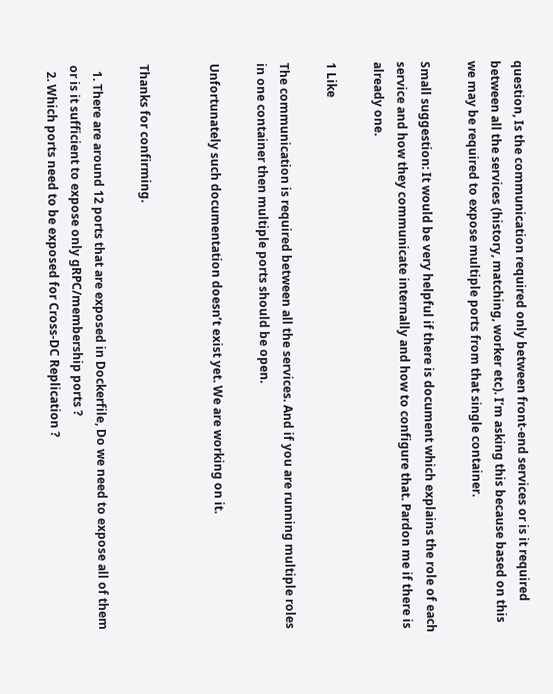question, Is the communication required only between front-end services or is it required between all the services (history, matching, worker etc). I’m asking this because based on this we may be required to expose multiple ports from that single container.

Small suggestion: It would be very helpful if there is document which explains the role of each service and how they communicate internally and how to configure that. Pardon me if there is already one.

1 Like

The communication is required between all the services. And if you are running multiple roles in one container then multiple ports should be open.

Unfortunately such documentation doesn’t exist yet. We are working on it.


Thanks for confirming.

  1. There are around 12 ports that are exposed in Dockerfile, Do we need to expose all of them or is it sufficient to expose only gRPC/membership ports ?
  2. Which ports need to be exposed for Cross-DC Replication ?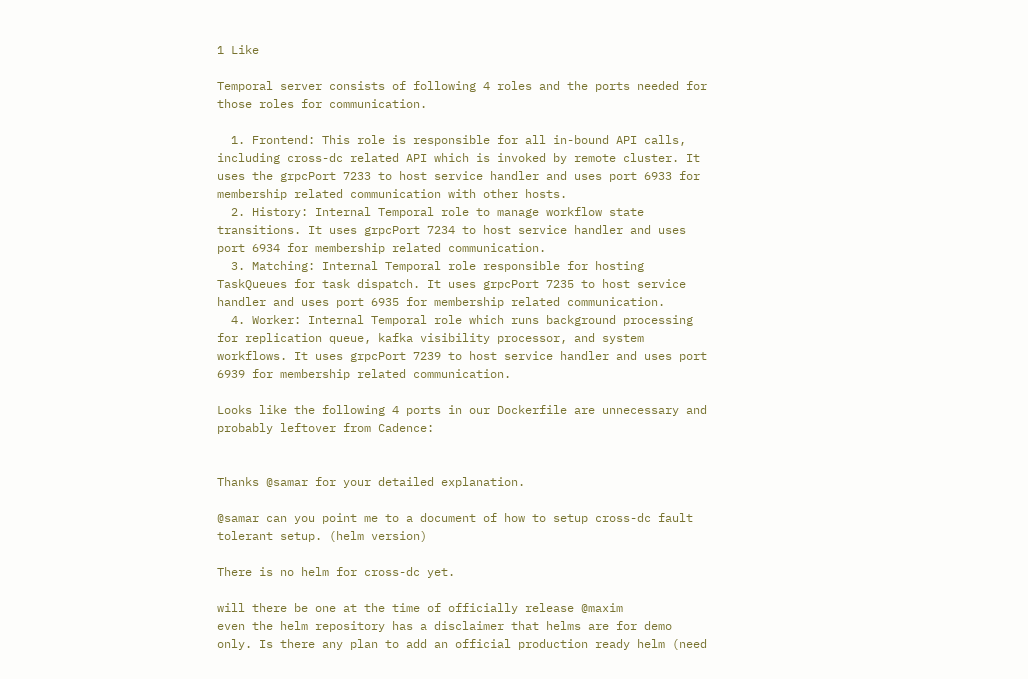1 Like

Temporal server consists of following 4 roles and the ports needed for those roles for communication.

  1. Frontend: This role is responsible for all in-bound API calls, including cross-dc related API which is invoked by remote cluster. It uses the grpcPort 7233 to host service handler and uses port 6933 for membership related communication with other hosts.
  2. History: Internal Temporal role to manage workflow state transitions. It uses grpcPort 7234 to host service handler and uses port 6934 for membership related communication.
  3. Matching: Internal Temporal role responsible for hosting TaskQueues for task dispatch. It uses grpcPort 7235 to host service handler and uses port 6935 for membership related communication.
  4. Worker: Internal Temporal role which runs background processing for replication queue, kafka visibility processor, and system workflows. It uses grpcPort 7239 to host service handler and uses port 6939 for membership related communication.

Looks like the following 4 ports in our Dockerfile are unnecessary and probably leftover from Cadence:


Thanks @samar for your detailed explanation.

@samar can you point me to a document of how to setup cross-dc fault tolerant setup. (helm version)

There is no helm for cross-dc yet.

will there be one at the time of officially release @maxim
even the helm repository has a disclaimer that helms are for demo only. Is there any plan to add an official production ready helm (need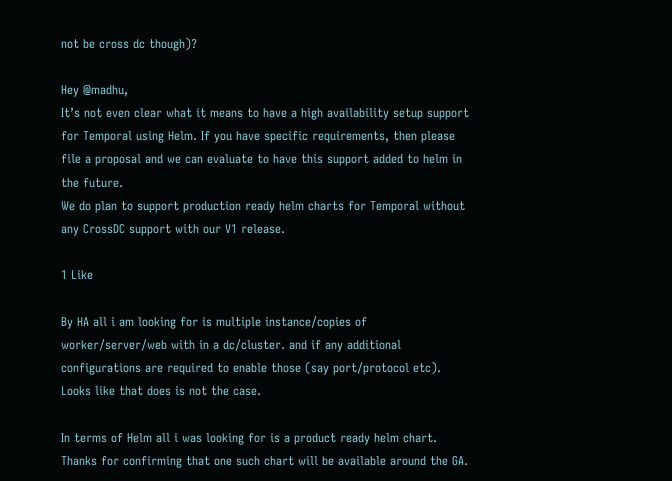not be cross dc though)?

Hey @madhu,
It’s not even clear what it means to have a high availability setup support for Temporal using Helm. If you have specific requirements, then please file a proposal and we can evaluate to have this support added to helm in the future.
We do plan to support production ready helm charts for Temporal without any CrossDC support with our V1 release.

1 Like

By HA all i am looking for is multiple instance/copies of worker/server/web with in a dc/cluster. and if any additional configurations are required to enable those (say port/protocol etc). Looks like that does is not the case.

In terms of Helm all i was looking for is a product ready helm chart. Thanks for confirming that one such chart will be available around the GA.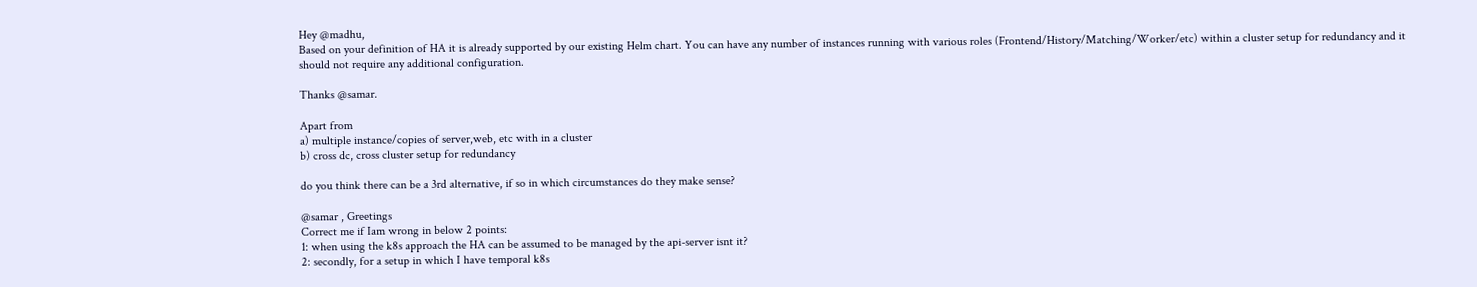Hey @madhu,
Based on your definition of HA it is already supported by our existing Helm chart. You can have any number of instances running with various roles (Frontend/History/Matching/Worker/etc) within a cluster setup for redundancy and it should not require any additional configuration.

Thanks @samar.

Apart from
a) multiple instance/copies of server,web, etc with in a cluster
b) cross dc, cross cluster setup for redundancy

do you think there can be a 3rd alternative, if so in which circumstances do they make sense?

@samar , Greetings
Correct me if Iam wrong in below 2 points:
1: when using the k8s approach the HA can be assumed to be managed by the api-server isnt it?
2: secondly, for a setup in which I have temporal k8s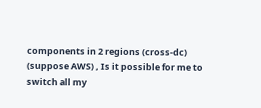components in 2 regions (cross-dc) (suppose AWS) , Is it possible for me to switch all my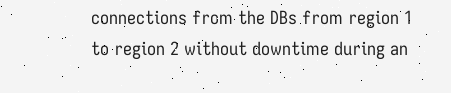connections from the DBs from region 1 to region 2 without downtime during an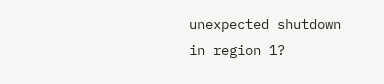unexpected shutdown in region 1?